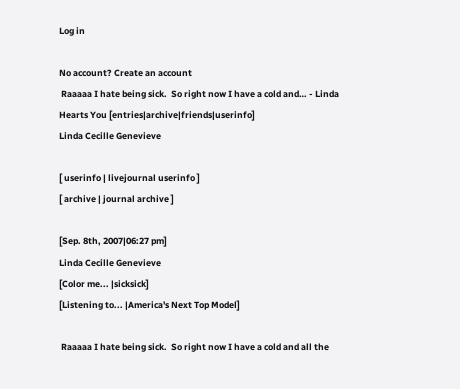Log in

No account? Create an account
 Raaaaa I hate being sick.  So right now I have a cold and… - Linda Hearts You [entries|archive|friends|userinfo]
Linda Cecille Genevieve

[ userinfo | livejournal userinfo ]
[ archive | journal archive ]

[Sep. 8th, 2007|06:27 pm]
Linda Cecille Genevieve
[Color me... |sicksick]
[Listening to... |America's Next Top Model]

 Raaaaa I hate being sick.  So right now I have a cold and all the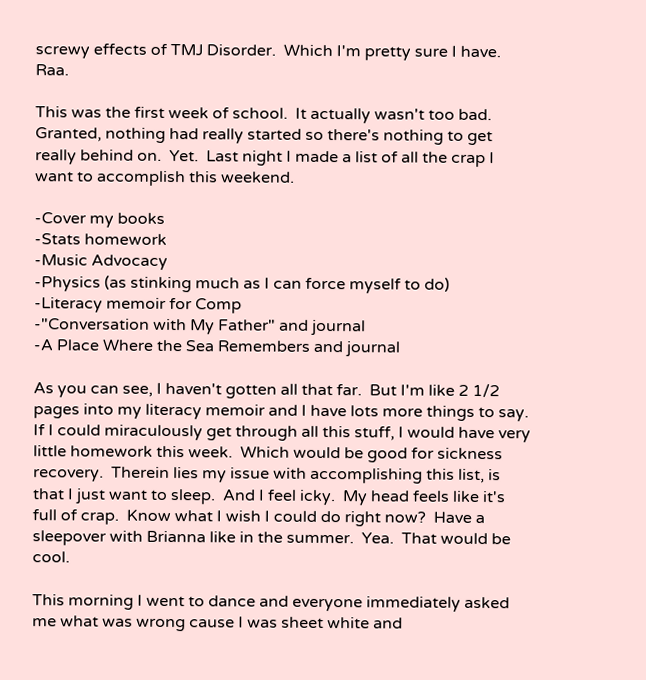screwy effects of TMJ Disorder.  Which I'm pretty sure I have.  Raa.

This was the first week of school.  It actually wasn't too bad.  Granted, nothing had really started so there's nothing to get really behind on.  Yet.  Last night I made a list of all the crap I want to accomplish this weekend.

-Cover my books
-Stats homework
-Music Advocacy
-Physics (as stinking much as I can force myself to do)
-Literacy memoir for Comp
-"Conversation with My Father" and journal
-A Place Where the Sea Remembers and journal

As you can see, I haven't gotten all that far.  But I'm like 2 1/2 pages into my literacy memoir and I have lots more things to say.  If I could miraculously get through all this stuff, I would have very little homework this week.  Which would be good for sickness recovery.  Therein lies my issue with accomplishing this list, is that I just want to sleep.  And I feel icky.  My head feels like it's full of crap.  Know what I wish I could do right now?  Have a sleepover with Brianna like in the summer.  Yea.  That would be cool.

This morning I went to dance and everyone immediately asked me what was wrong cause I was sheet white and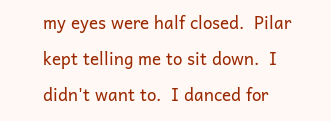my eyes were half closed.  Pilar kept telling me to sit down.  I didn't want to.  I danced for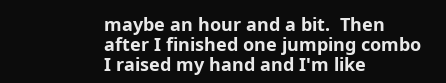maybe an hour and a bit.  Then after I finished one jumping combo I raised my hand and I'm like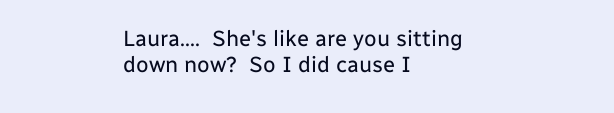Laura....  She's like are you sitting down now?  So I did cause I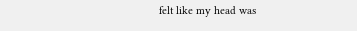felt like my head was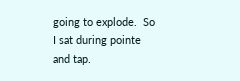going to explode.  So I sat during pointe and tap.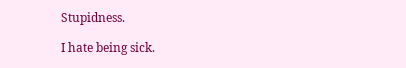Stupidness.

I hate being sick.